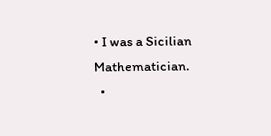• I was a Sicilian Mathematician.
  •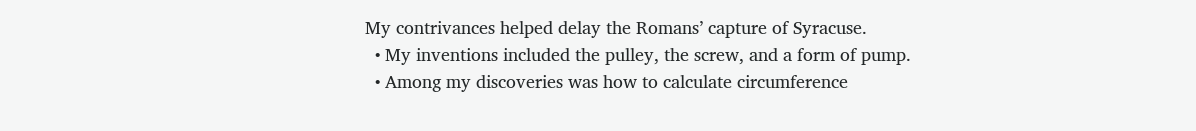My contrivances helped delay the Romans’ capture of Syracuse.
  • My inventions included the pulley, the screw, and a form of pump.
  • Among my discoveries was how to calculate circumference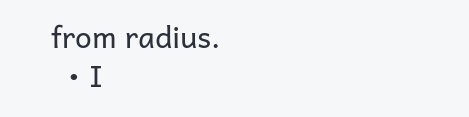from radius.
  • I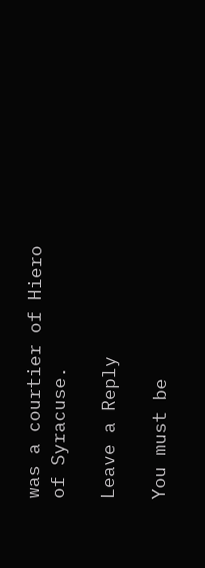was a courtier of Hiero of Syracuse.

Leave a Reply

You must be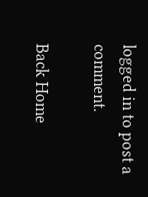logged in to post a comment.

Back Home